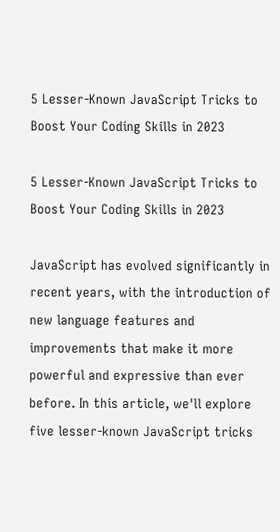5 Lesser-Known JavaScript Tricks to Boost Your Coding Skills in 2023

5 Lesser-Known JavaScript Tricks to Boost Your Coding Skills in 2023

JavaScript has evolved significantly in recent years, with the introduction of new language features and improvements that make it more powerful and expressive than ever before. In this article, we'll explore five lesser-known JavaScript tricks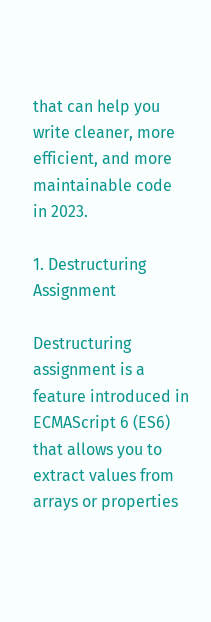that can help you write cleaner, more efficient, and more maintainable code in 2023.

1. Destructuring Assignment

Destructuring assignment is a feature introduced in ECMAScript 6 (ES6) that allows you to extract values from arrays or properties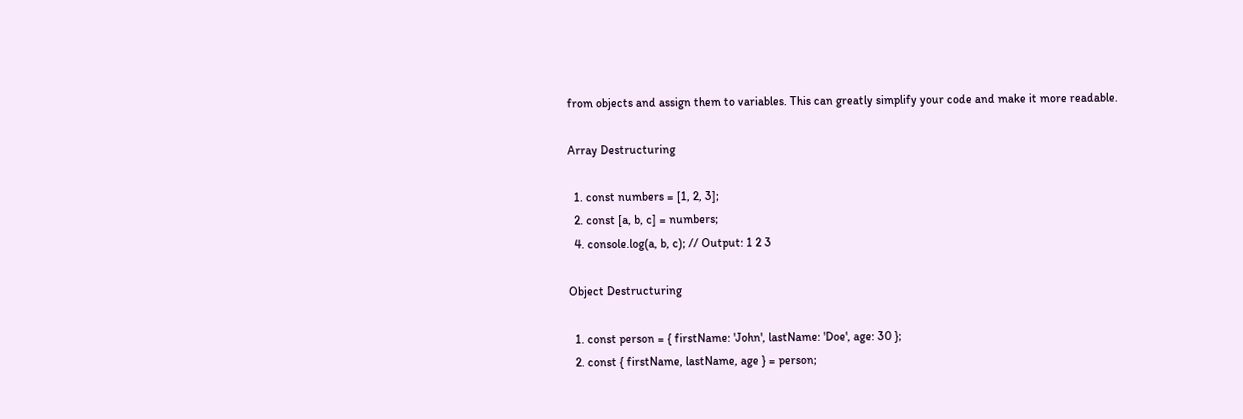from objects and assign them to variables. This can greatly simplify your code and make it more readable.

Array Destructuring

  1. const numbers = [1, 2, 3];
  2. const [a, b, c] = numbers;
  4. console.log(a, b, c); // Output: 1 2 3

Object Destructuring

  1. const person = { firstName: 'John', lastName: 'Doe', age: 30 };
  2. const { firstName, lastName, age } = person;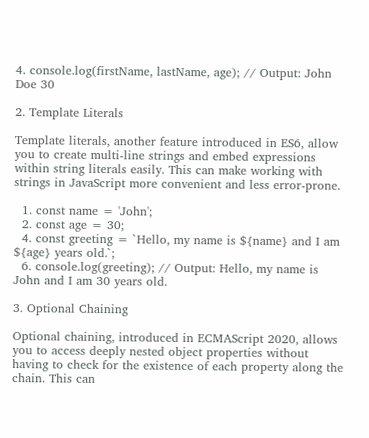4. console.log(firstName, lastName, age); // Output: John Doe 30

2. Template Literals

Template literals, another feature introduced in ES6, allow you to create multi-line strings and embed expressions within string literals easily. This can make working with strings in JavaScript more convenient and less error-prone.

  1. const name = 'John';
  2. const age = 30;
  4. const greeting = `Hello, my name is ${name} and I am ${age} years old.`;
  6. console.log(greeting); // Output: Hello, my name is John and I am 30 years old.

3. Optional Chaining

Optional chaining, introduced in ECMAScript 2020, allows you to access deeply nested object properties without having to check for the existence of each property along the chain. This can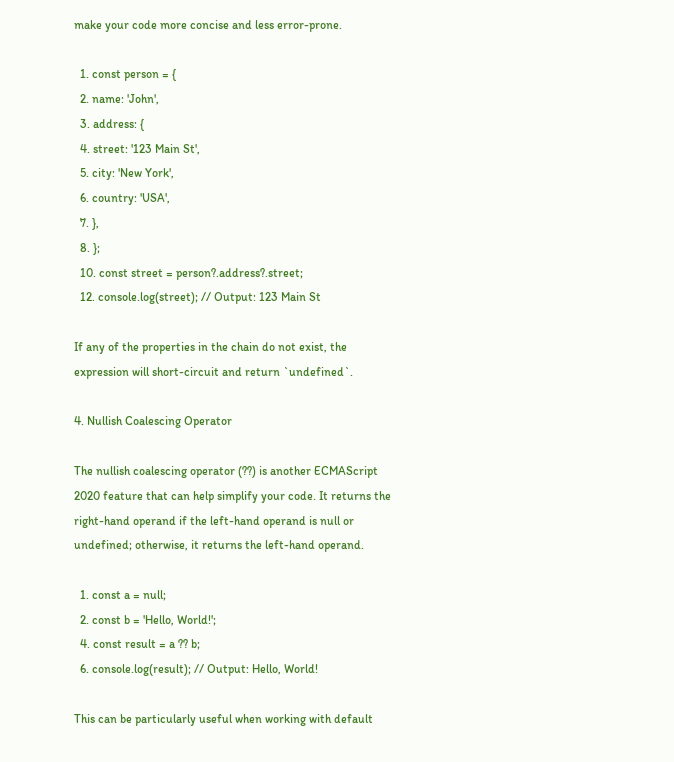make your code more concise and less error-prone.

  1. const person = {
  2. name: 'John',
  3. address: {
  4. street: '123 Main St',
  5. city: 'New York',
  6. country: 'USA',
  7. },
  8. };
  10. const street = person?.address?.street;
  12. console.log(street); // Output: 123 Main St

If any of the properties in the chain do not exist, the expression will short-circuit and return `undefined`.

4. Nullish Coalescing Operator

The nullish coalescing operator (??) is another ECMAScript 2020 feature that can help simplify your code. It returns the right-hand operand if the left-hand operand is null or undefined; otherwise, it returns the left-hand operand.

  1. const a = null;
  2. const b = 'Hello, World!';
  4. const result = a ?? b;
  6. console.log(result); // Output: Hello, World!

This can be particularly useful when working with default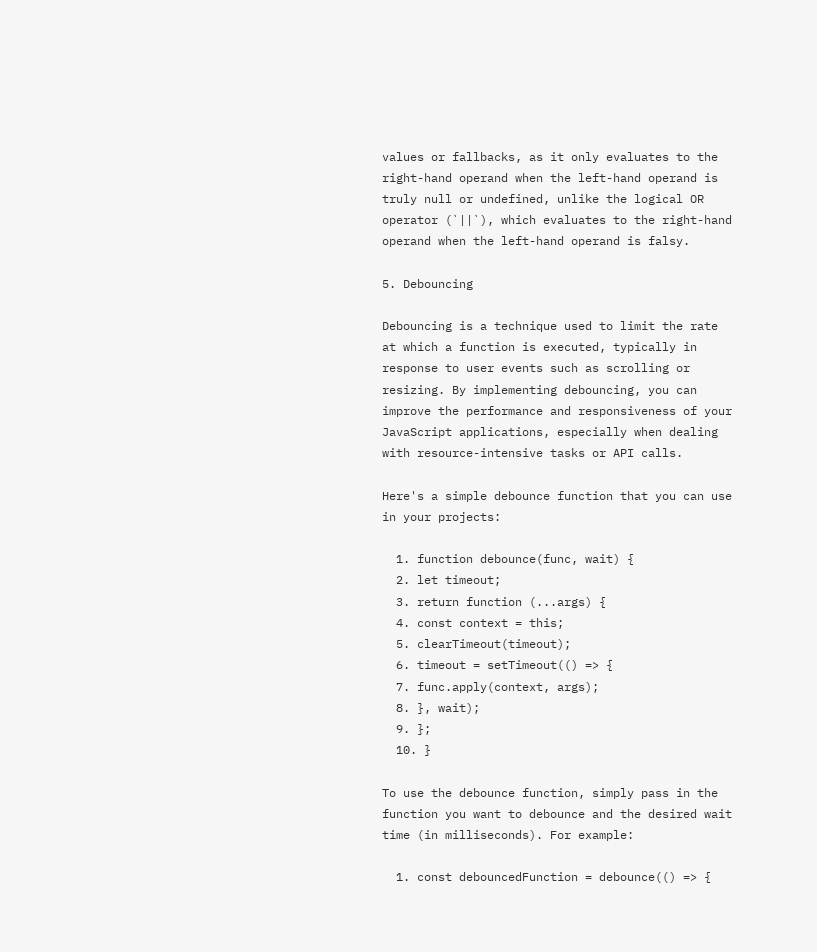values or fallbacks, as it only evaluates to the right-hand operand when the left-hand operand is truly null or undefined, unlike the logical OR operator (`||`), which evaluates to the right-hand operand when the left-hand operand is falsy.

5. Debouncing

Debouncing is a technique used to limit the rate at which a function is executed, typically in response to user events such as scrolling or resizing. By implementing debouncing, you can improve the performance and responsiveness of your JavaScript applications, especially when dealing with resource-intensive tasks or API calls.

Here's a simple debounce function that you can use in your projects:

  1. function debounce(func, wait) {
  2. let timeout;
  3. return function (...args) {
  4. const context = this;
  5. clearTimeout(timeout);
  6. timeout = setTimeout(() => {
  7. func.apply(context, args);
  8. }, wait);
  9. };
  10. }

To use the debounce function, simply pass in the function you want to debounce and the desired wait time (in milliseconds). For example:

  1. const debouncedFunction = debounce(() => {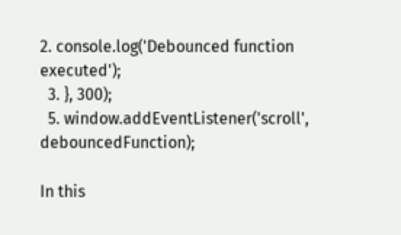2. console.log('Debounced function executed');
  3. }, 300);
  5. window.addEventListener('scroll', debouncedFunction);

In this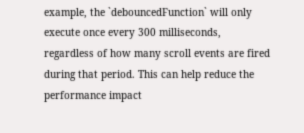example, the `debouncedFunction` will only execute once every 300 milliseconds, regardless of how many scroll events are fired during that period. This can help reduce the performance impact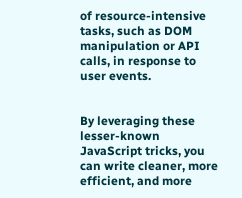of resource-intensive tasks, such as DOM manipulation or API calls, in response to user events.


By leveraging these lesser-known JavaScript tricks, you can write cleaner, more efficient, and more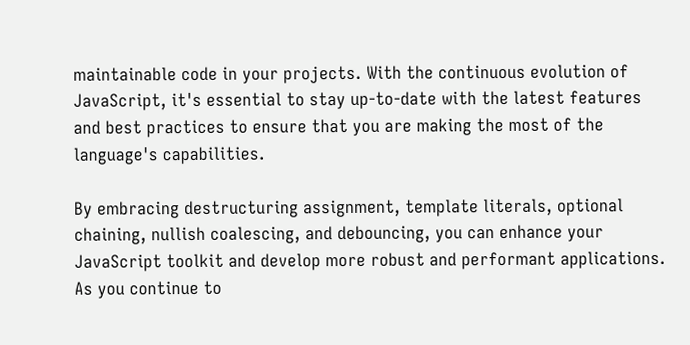maintainable code in your projects. With the continuous evolution of JavaScript, it's essential to stay up-to-date with the latest features and best practices to ensure that you are making the most of the language's capabilities.

By embracing destructuring assignment, template literals, optional chaining, nullish coalescing, and debouncing, you can enhance your JavaScript toolkit and develop more robust and performant applications. As you continue to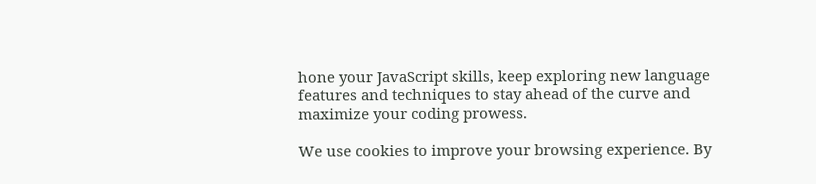hone your JavaScript skills, keep exploring new language features and techniques to stay ahead of the curve and maximize your coding prowess.

We use cookies to improve your browsing experience. By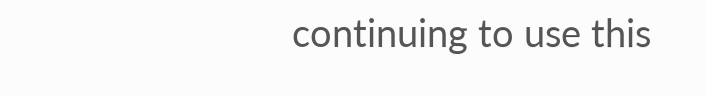continuing to use this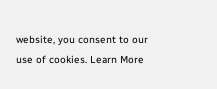website, you consent to our use of cookies. Learn More